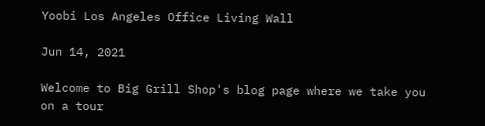Yoobi Los Angeles Office Living Wall

Jun 14, 2021

Welcome to Big Grill Shop's blog page where we take you on a tour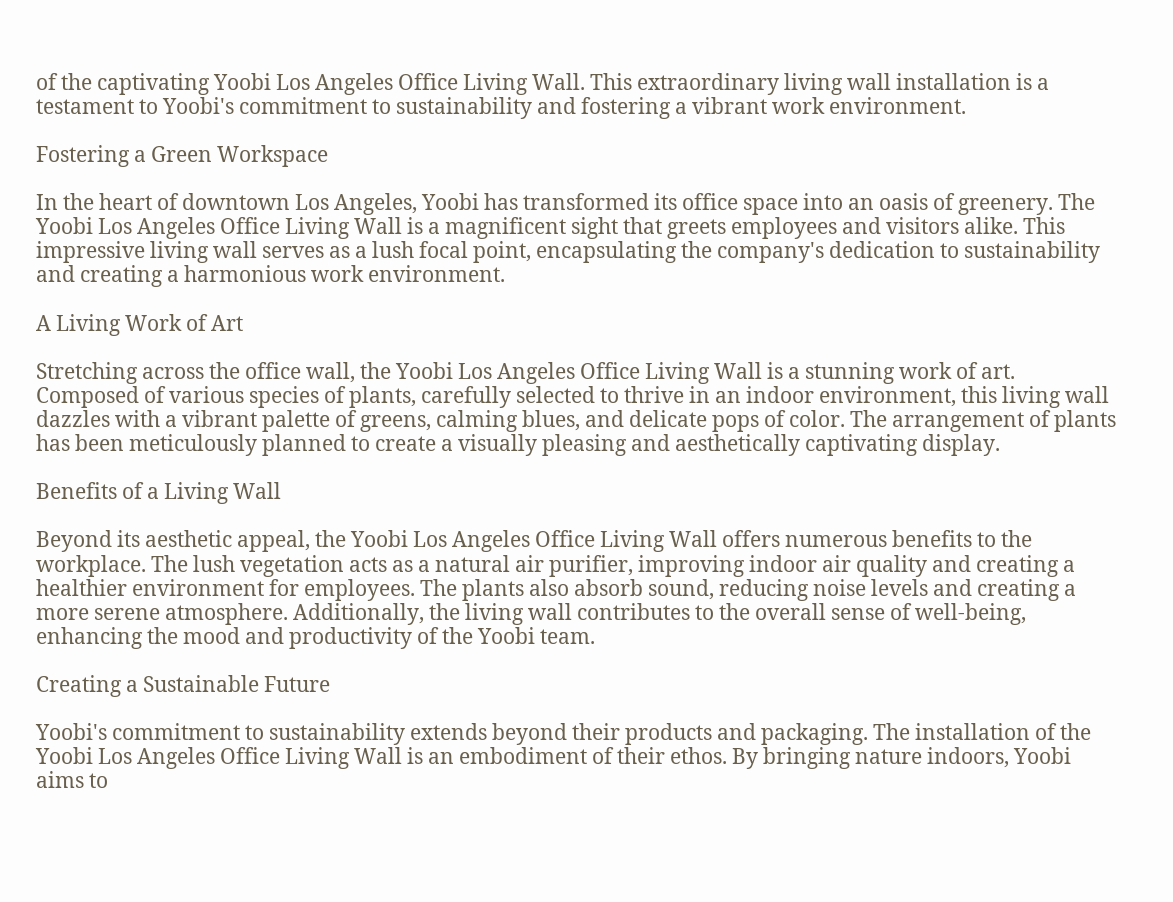of the captivating Yoobi Los Angeles Office Living Wall. This extraordinary living wall installation is a testament to Yoobi's commitment to sustainability and fostering a vibrant work environment.

Fostering a Green Workspace

In the heart of downtown Los Angeles, Yoobi has transformed its office space into an oasis of greenery. The Yoobi Los Angeles Office Living Wall is a magnificent sight that greets employees and visitors alike. This impressive living wall serves as a lush focal point, encapsulating the company's dedication to sustainability and creating a harmonious work environment.

A Living Work of Art

Stretching across the office wall, the Yoobi Los Angeles Office Living Wall is a stunning work of art. Composed of various species of plants, carefully selected to thrive in an indoor environment, this living wall dazzles with a vibrant palette of greens, calming blues, and delicate pops of color. The arrangement of plants has been meticulously planned to create a visually pleasing and aesthetically captivating display.

Benefits of a Living Wall

Beyond its aesthetic appeal, the Yoobi Los Angeles Office Living Wall offers numerous benefits to the workplace. The lush vegetation acts as a natural air purifier, improving indoor air quality and creating a healthier environment for employees. The plants also absorb sound, reducing noise levels and creating a more serene atmosphere. Additionally, the living wall contributes to the overall sense of well-being, enhancing the mood and productivity of the Yoobi team.

Creating a Sustainable Future

Yoobi's commitment to sustainability extends beyond their products and packaging. The installation of the Yoobi Los Angeles Office Living Wall is an embodiment of their ethos. By bringing nature indoors, Yoobi aims to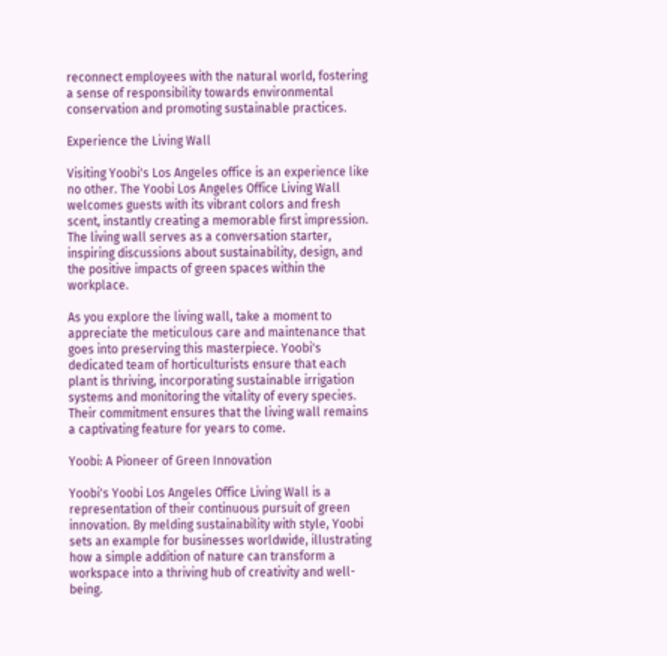reconnect employees with the natural world, fostering a sense of responsibility towards environmental conservation and promoting sustainable practices.

Experience the Living Wall

Visiting Yoobi's Los Angeles office is an experience like no other. The Yoobi Los Angeles Office Living Wall welcomes guests with its vibrant colors and fresh scent, instantly creating a memorable first impression. The living wall serves as a conversation starter, inspiring discussions about sustainability, design, and the positive impacts of green spaces within the workplace.

As you explore the living wall, take a moment to appreciate the meticulous care and maintenance that goes into preserving this masterpiece. Yoobi's dedicated team of horticulturists ensure that each plant is thriving, incorporating sustainable irrigation systems and monitoring the vitality of every species. Their commitment ensures that the living wall remains a captivating feature for years to come.

Yoobi: A Pioneer of Green Innovation

Yoobi's Yoobi Los Angeles Office Living Wall is a representation of their continuous pursuit of green innovation. By melding sustainability with style, Yoobi sets an example for businesses worldwide, illustrating how a simple addition of nature can transform a workspace into a thriving hub of creativity and well-being.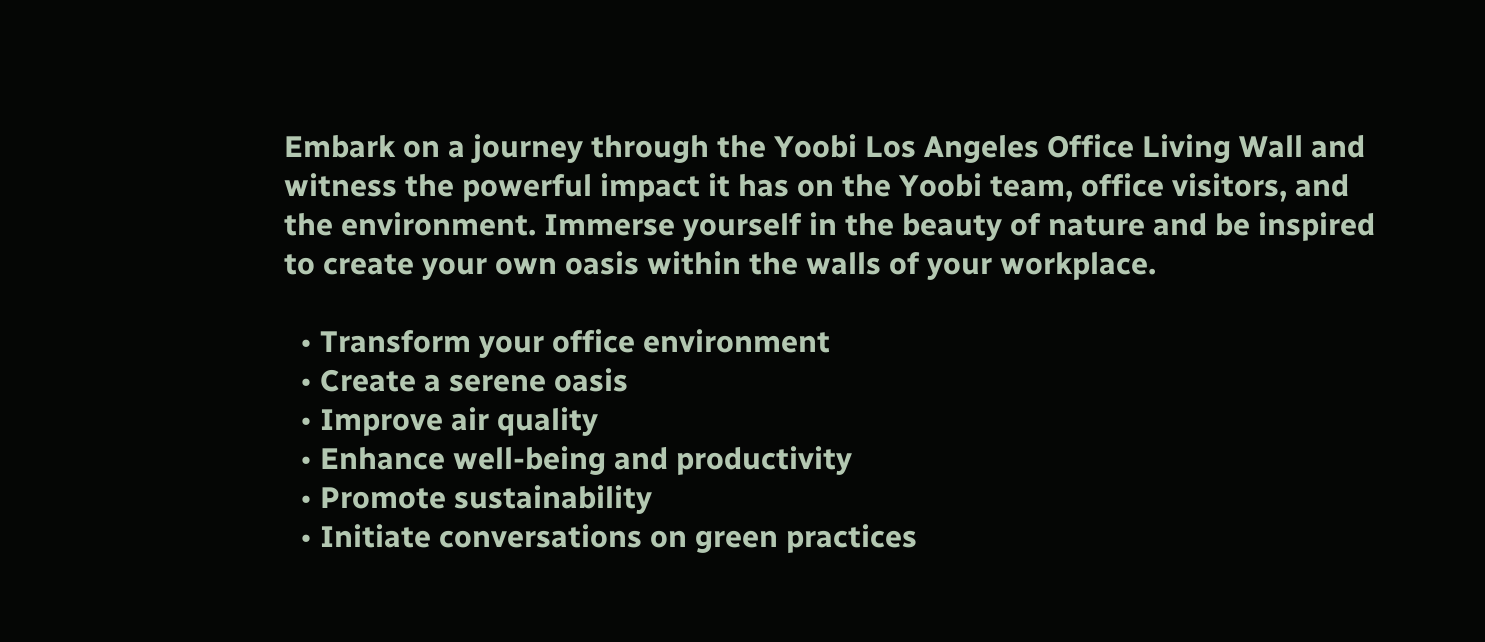Embark on a journey through the Yoobi Los Angeles Office Living Wall and witness the powerful impact it has on the Yoobi team, office visitors, and the environment. Immerse yourself in the beauty of nature and be inspired to create your own oasis within the walls of your workplace.

  • Transform your office environment
  • Create a serene oasis
  • Improve air quality
  • Enhance well-being and productivity
  • Promote sustainability
  • Initiate conversations on green practices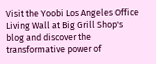Visit the Yoobi Los Angeles Office Living Wall at Big Grill Shop's blog and discover the transformative power of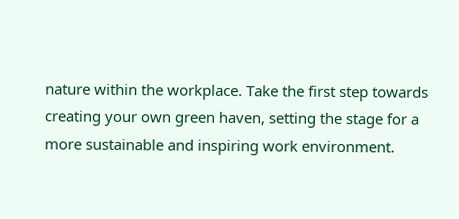nature within the workplace. Take the first step towards creating your own green haven, setting the stage for a more sustainable and inspiring work environment.